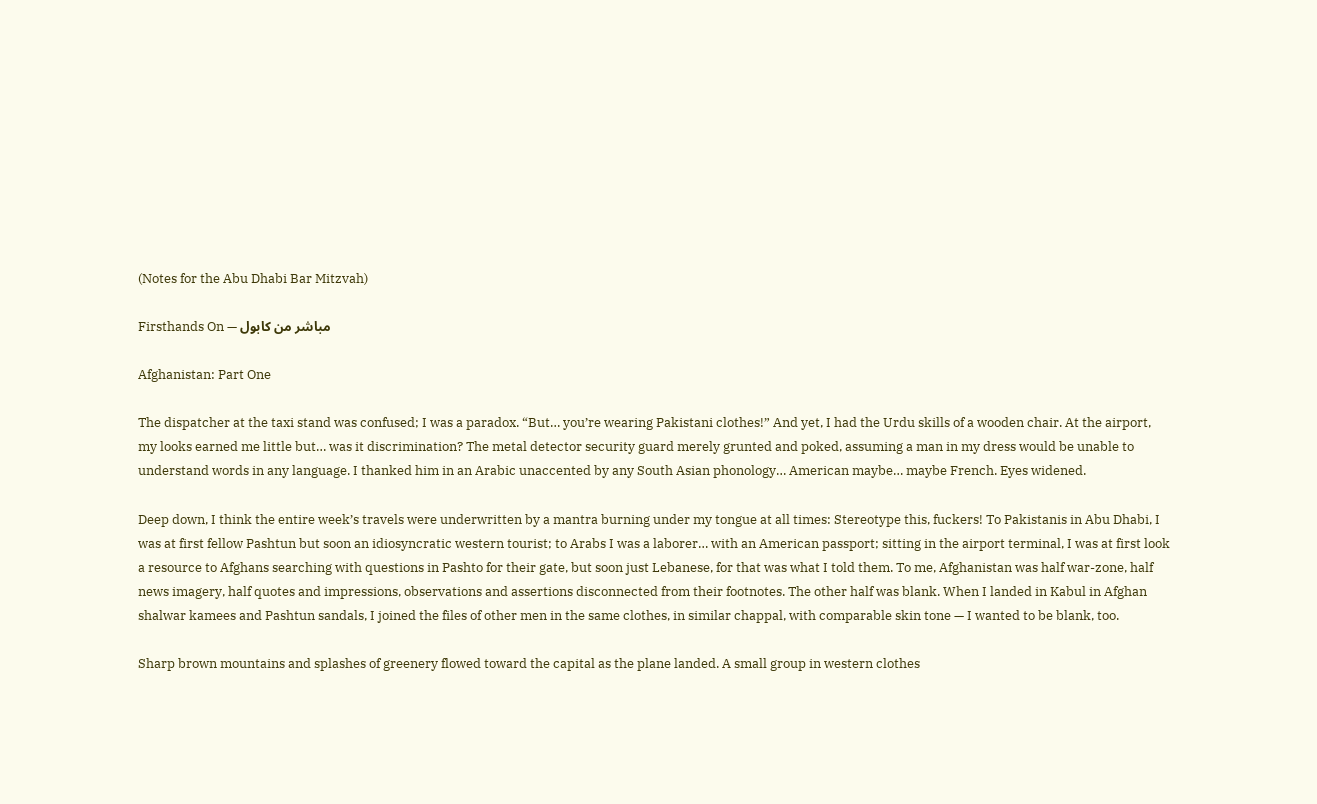(Notes for the Abu Dhabi Bar Mitzvah)

Firsthands On — مباشر من كابول

Afghanistan: Part One

The dispatcher at the taxi stand was confused; I was a paradox. “But… you’re wearing Pakistani clothes!” And yet, I had the Urdu skills of a wooden chair. At the airport, my looks earned me little but… was it discrimination? The metal detector security guard merely grunted and poked, assuming a man in my dress would be unable to understand words in any language. I thanked him in an Arabic unaccented by any South Asian phonology… American maybe… maybe French. Eyes widened.

Deep down, I think the entire week’s travels were underwritten by a mantra burning under my tongue at all times: Stereotype this, fuckers! To Pakistanis in Abu Dhabi, I was at first fellow Pashtun but soon an idiosyncratic western tourist; to Arabs I was a laborer… with an American passport; sitting in the airport terminal, I was at first look a resource to Afghans searching with questions in Pashto for their gate, but soon just Lebanese, for that was what I told them. To me, Afghanistan was half war-zone, half news imagery, half quotes and impressions, observations and assertions disconnected from their footnotes. The other half was blank. When I landed in Kabul in Afghan shalwar kamees and Pashtun sandals, I joined the files of other men in the same clothes, in similar chappal, with comparable skin tone — I wanted to be blank, too.

Sharp brown mountains and splashes of greenery flowed toward the capital as the plane landed. A small group in western clothes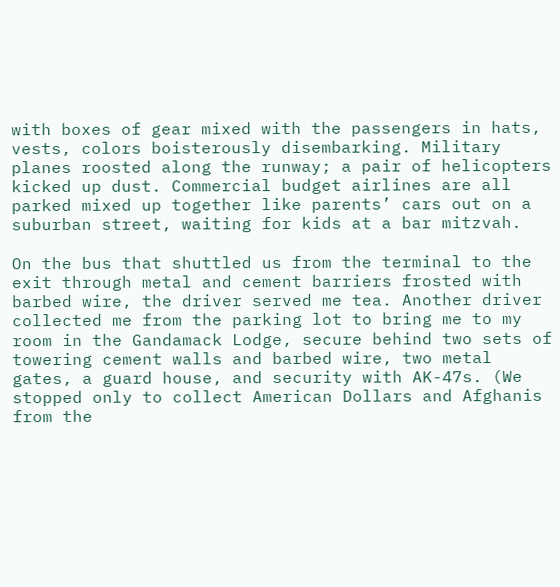with boxes of gear mixed with the passengers in hats, vests, colors boisterously disembarking. Military planes roosted along the runway; a pair of helicopters kicked up dust. Commercial budget airlines are all parked mixed up together like parents’ cars out on a suburban street, waiting for kids at a bar mitzvah.

On the bus that shuttled us from the terminal to the exit through metal and cement barriers frosted with barbed wire, the driver served me tea. Another driver collected me from the parking lot to bring me to my room in the Gandamack Lodge, secure behind two sets of towering cement walls and barbed wire, two metal gates, a guard house, and security with AK-47s. (We stopped only to collect American Dollars and Afghanis from the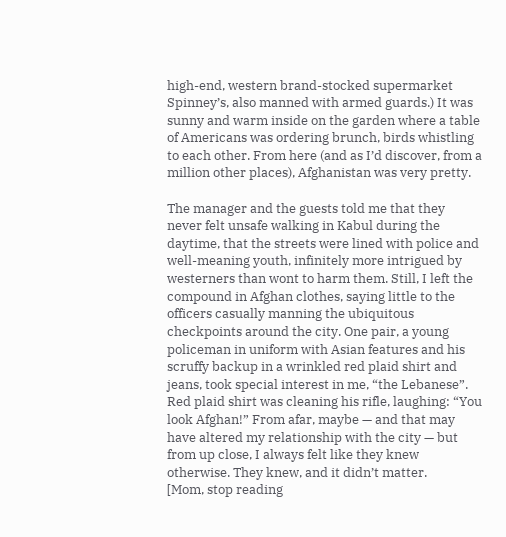high-end, western brand-stocked supermarket Spinney’s, also manned with armed guards.) It was sunny and warm inside on the garden where a table of Americans was ordering brunch, birds whistling to each other. From here (and as I’d discover, from a million other places), Afghanistan was very pretty.

The manager and the guests told me that they never felt unsafe walking in Kabul during the daytime, that the streets were lined with police and well-meaning youth, infinitely more intrigued by westerners than wont to harm them. Still, I left the compound in Afghan clothes, saying little to the officers casually manning the ubiquitous checkpoints around the city. One pair, a young policeman in uniform with Asian features and his scruffy backup in a wrinkled red plaid shirt and jeans, took special interest in me, “the Lebanese”. Red plaid shirt was cleaning his rifle, laughing: “You look Afghan!” From afar, maybe — and that may have altered my relationship with the city — but from up close, I always felt like they knew otherwise. They knew, and it didn’t matter.
[Mom, stop reading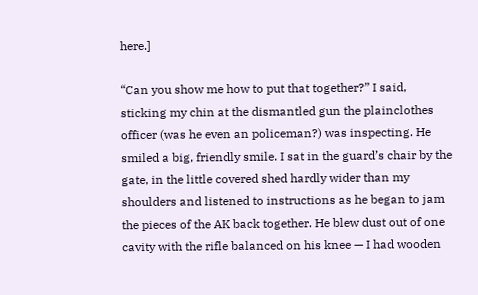here.]

“Can you show me how to put that together?” I said, sticking my chin at the dismantled gun the plainclothes officer (was he even an policeman?) was inspecting. He smiled a big, friendly smile. I sat in the guard’s chair by the gate, in the little covered shed hardly wider than my shoulders and listened to instructions as he began to jam the pieces of the AK back together. He blew dust out of one cavity with the rifle balanced on his knee — I had wooden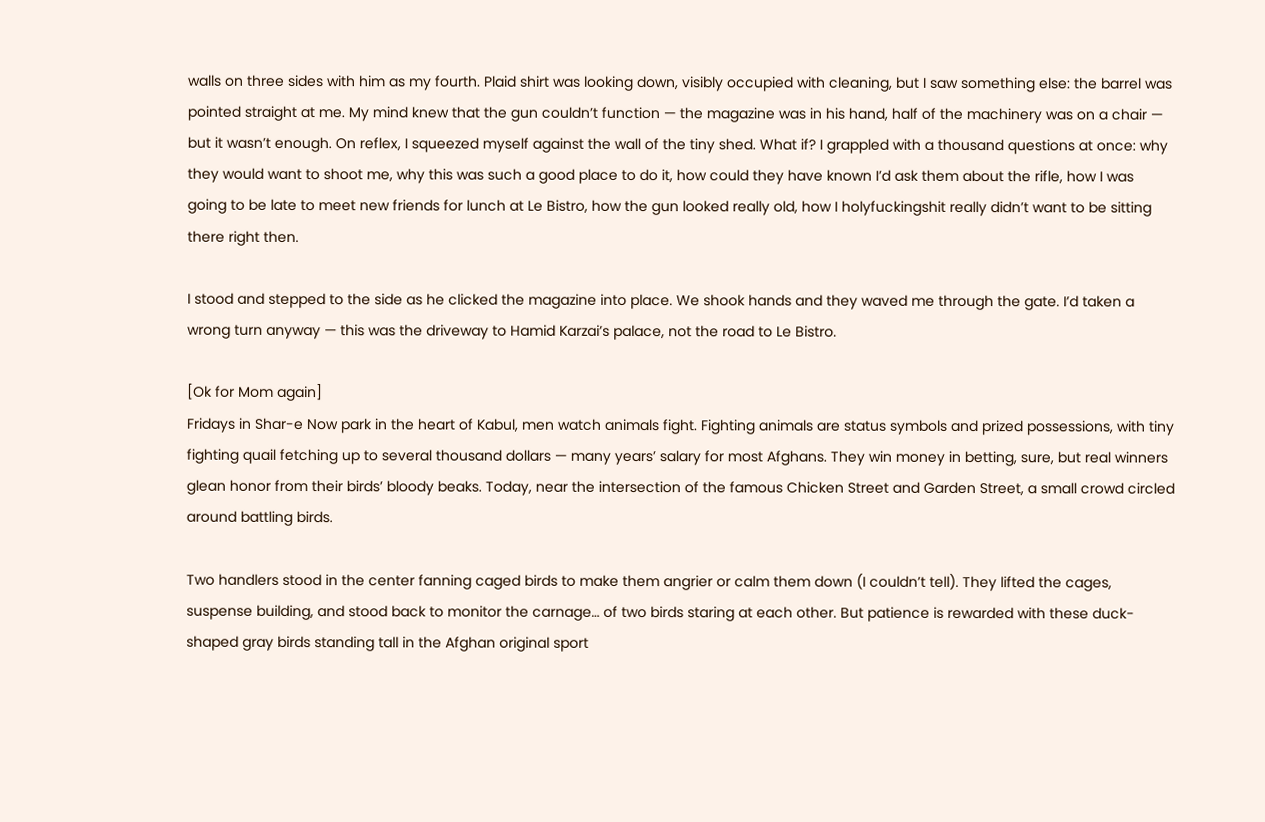walls on three sides with him as my fourth. Plaid shirt was looking down, visibly occupied with cleaning, but I saw something else: the barrel was pointed straight at me. My mind knew that the gun couldn’t function — the magazine was in his hand, half of the machinery was on a chair — but it wasn’t enough. On reflex, I squeezed myself against the wall of the tiny shed. What if? I grappled with a thousand questions at once: why they would want to shoot me, why this was such a good place to do it, how could they have known I’d ask them about the rifle, how I was going to be late to meet new friends for lunch at Le Bistro, how the gun looked really old, how I holyfuckingshit really didn’t want to be sitting there right then.

I stood and stepped to the side as he clicked the magazine into place. We shook hands and they waved me through the gate. I’d taken a wrong turn anyway — this was the driveway to Hamid Karzai’s palace, not the road to Le Bistro.

[Ok for Mom again]
Fridays in Shar-e Now park in the heart of Kabul, men watch animals fight. Fighting animals are status symbols and prized possessions, with tiny fighting quail fetching up to several thousand dollars — many years’ salary for most Afghans. They win money in betting, sure, but real winners glean honor from their birds’ bloody beaks. Today, near the intersection of the famous Chicken Street and Garden Street, a small crowd circled around battling birds.

Two handlers stood in the center fanning caged birds to make them angrier or calm them down (I couldn’t tell). They lifted the cages, suspense building, and stood back to monitor the carnage… of two birds staring at each other. But patience is rewarded with these duck-shaped gray birds standing tall in the Afghan original sport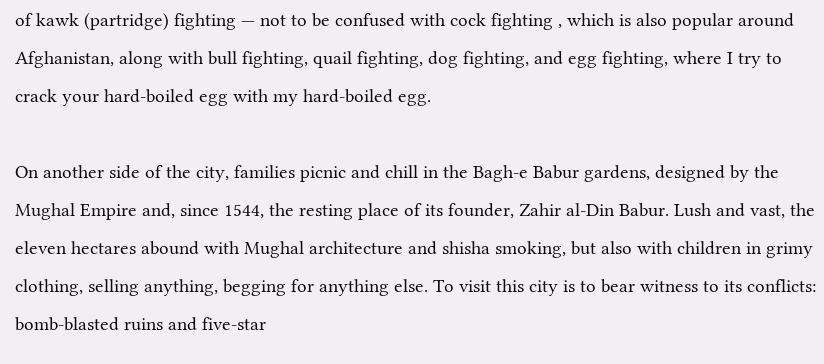of kawk (partridge) fighting — not to be confused with cock fighting , which is also popular around Afghanistan, along with bull fighting, quail fighting, dog fighting, and egg fighting, where I try to crack your hard-boiled egg with my hard-boiled egg.

On another side of the city, families picnic and chill in the Bagh-e Babur gardens, designed by the Mughal Empire and, since 1544, the resting place of its founder, Zahir al-Din Babur. Lush and vast, the eleven hectares abound with Mughal architecture and shisha smoking, but also with children in grimy clothing, selling anything, begging for anything else. To visit this city is to bear witness to its conflicts: bomb-blasted ruins and five-star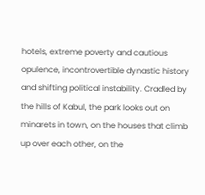hotels, extreme poverty and cautious opulence, incontrovertible dynastic history and shifting political instability. Cradled by the hills of Kabul, the park looks out on minarets in town, on the houses that climb up over each other, on the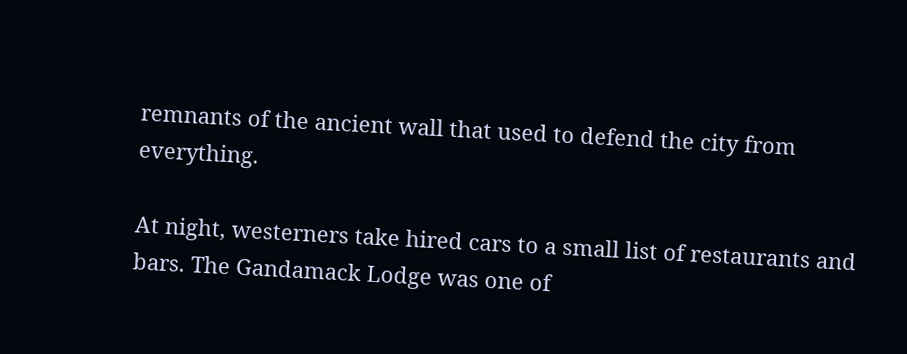remnants of the ancient wall that used to defend the city from everything.

At night, westerners take hired cars to a small list of restaurants and bars. The Gandamack Lodge was one of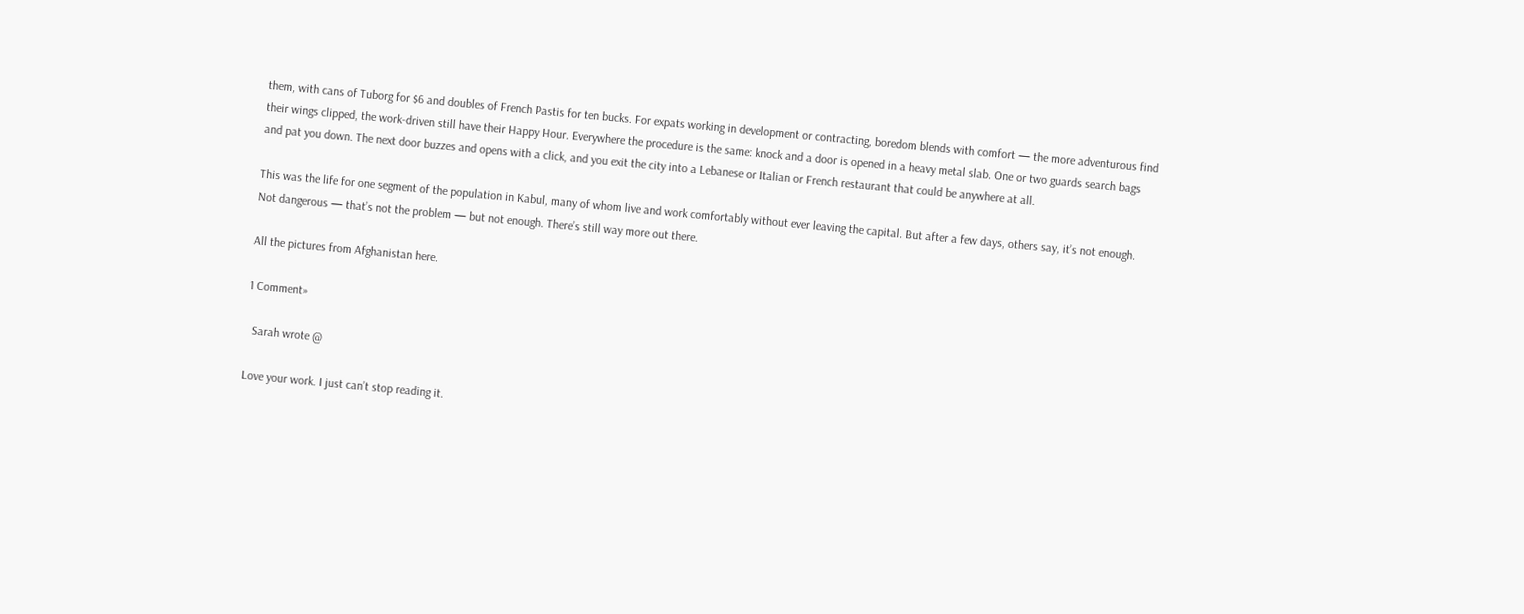them, with cans of Tuborg for $6 and doubles of French Pastis for ten bucks. For expats working in development or contracting, boredom blends with comfort — the more adventurous find their wings clipped, the work-driven still have their Happy Hour. Everywhere the procedure is the same: knock and a door is opened in a heavy metal slab. One or two guards search bags and pat you down. The next door buzzes and opens with a click, and you exit the city into a Lebanese or Italian or French restaurant that could be anywhere at all.

This was the life for one segment of the population in Kabul, many of whom live and work comfortably without ever leaving the capital. But after a few days, others say, it’s not enough. Not dangerous — that’s not the problem — but not enough. There’s still way more out there.

All the pictures from Afghanistan here.

1 Comment»

  Sarah wrote @

Love your work. I just can’t stop reading it.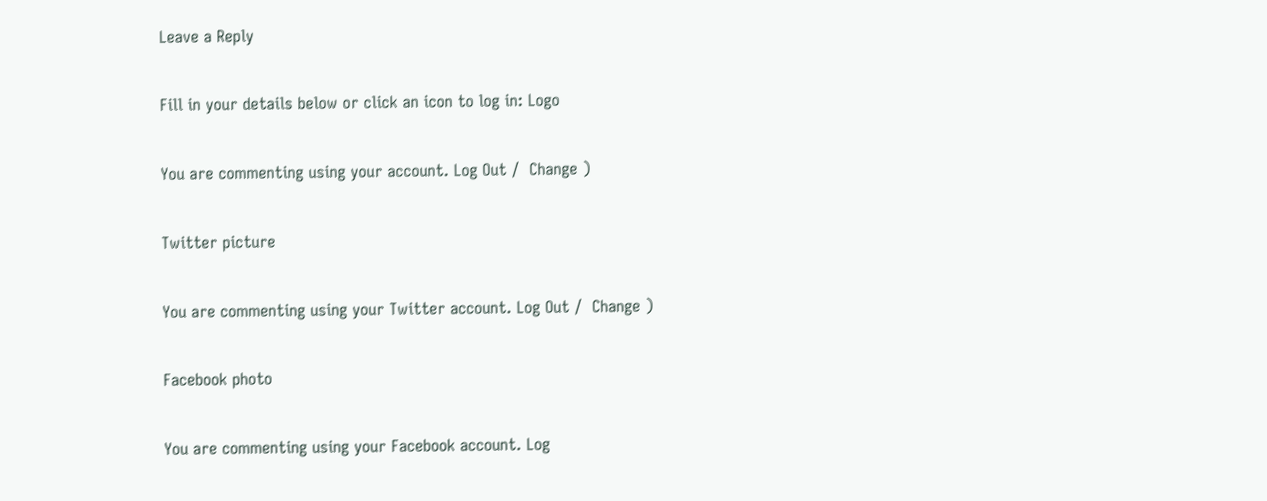Leave a Reply

Fill in your details below or click an icon to log in: Logo

You are commenting using your account. Log Out /  Change )

Twitter picture

You are commenting using your Twitter account. Log Out /  Change )

Facebook photo

You are commenting using your Facebook account. Log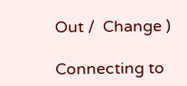Out /  Change )

Connecting to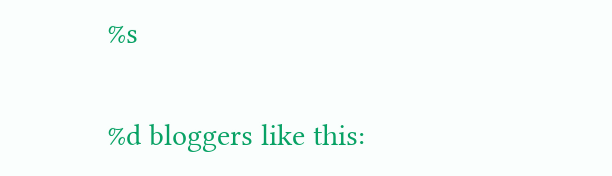%s

%d bloggers like this: